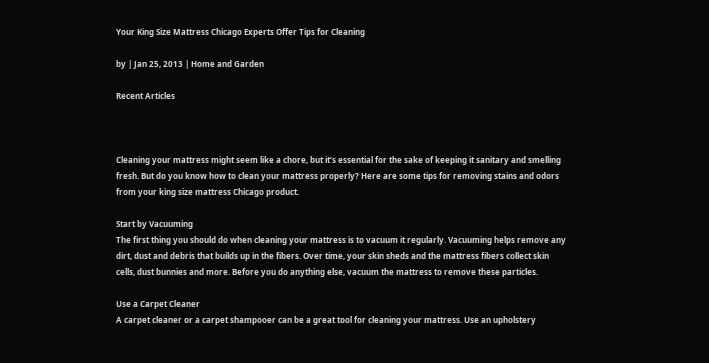Your King Size Mattress Chicago Experts Offer Tips for Cleaning

by | Jan 25, 2013 | Home and Garden

Recent Articles



Cleaning your mattress might seem like a chore, but it’s essential for the sake of keeping it sanitary and smelling fresh. But do you know how to clean your mattress properly? Here are some tips for removing stains and odors from your king size mattress Chicago product.

Start by Vacuuming
The first thing you should do when cleaning your mattress is to vacuum it regularly. Vacuuming helps remove any dirt, dust and debris that builds up in the fibers. Over time, your skin sheds and the mattress fibers collect skin cells, dust bunnies and more. Before you do anything else, vacuum the mattress to remove these particles.

Use a Carpet Cleaner
A carpet cleaner or a carpet shampooer can be a great tool for cleaning your mattress. Use an upholstery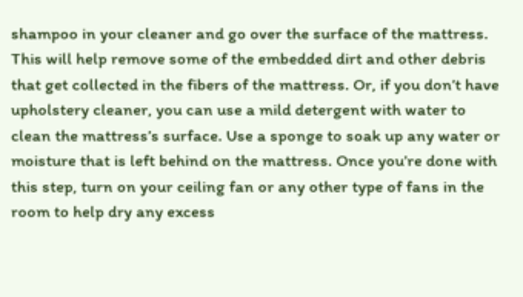shampoo in your cleaner and go over the surface of the mattress. This will help remove some of the embedded dirt and other debris that get collected in the fibers of the mattress. Or, if you don’t have upholstery cleaner, you can use a mild detergent with water to clean the mattress’s surface. Use a sponge to soak up any water or moisture that is left behind on the mattress. Once you’re done with this step, turn on your ceiling fan or any other type of fans in the room to help dry any excess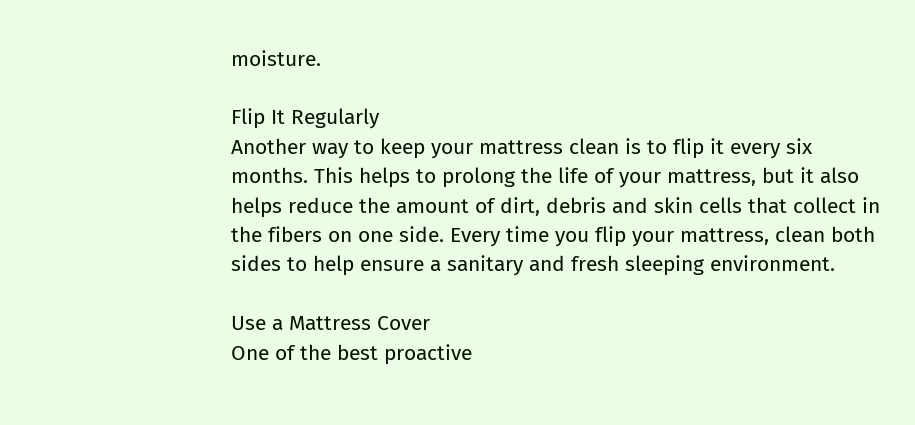moisture.

Flip It Regularly
Another way to keep your mattress clean is to flip it every six months. This helps to prolong the life of your mattress, but it also helps reduce the amount of dirt, debris and skin cells that collect in the fibers on one side. Every time you flip your mattress, clean both sides to help ensure a sanitary and fresh sleeping environment.

Use a Mattress Cover
One of the best proactive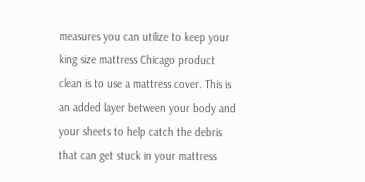measures you can utilize to keep your king size mattress Chicago product clean is to use a mattress cover. This is an added layer between your body and your sheets to help catch the debris that can get stuck in your mattress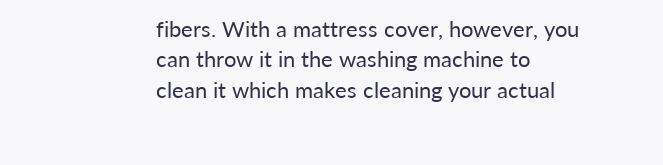fibers. With a mattress cover, however, you can throw it in the washing machine to clean it which makes cleaning your actual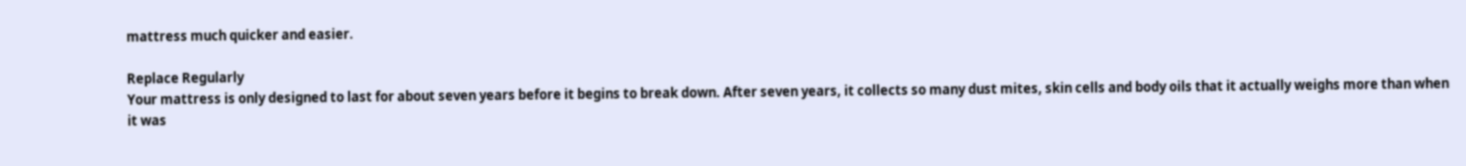mattress much quicker and easier.

Replace Regularly
Your mattress is only designed to last for about seven years before it begins to break down. After seven years, it collects so many dust mites, skin cells and body oils that it actually weighs more than when it was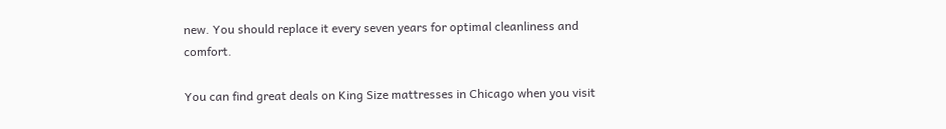new. You should replace it every seven years for optimal cleanliness and comfort.

You can find great deals on King Size mattresses in Chicago when you visit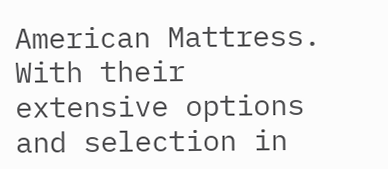American Mattress. With their extensive options and selection in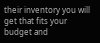their inventory you will get that fits your budget and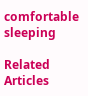comfortable sleeping

Related Articles